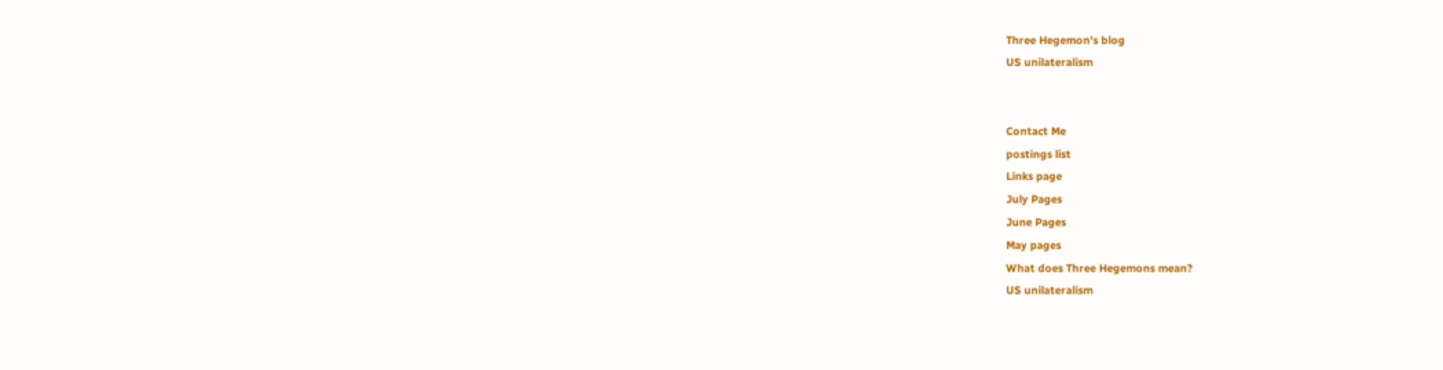Three Hegemon's blog
US unilateralism


Contact Me
postings list
Links page
July Pages
June Pages
May pages
What does Three Hegemons mean?
US unilateralism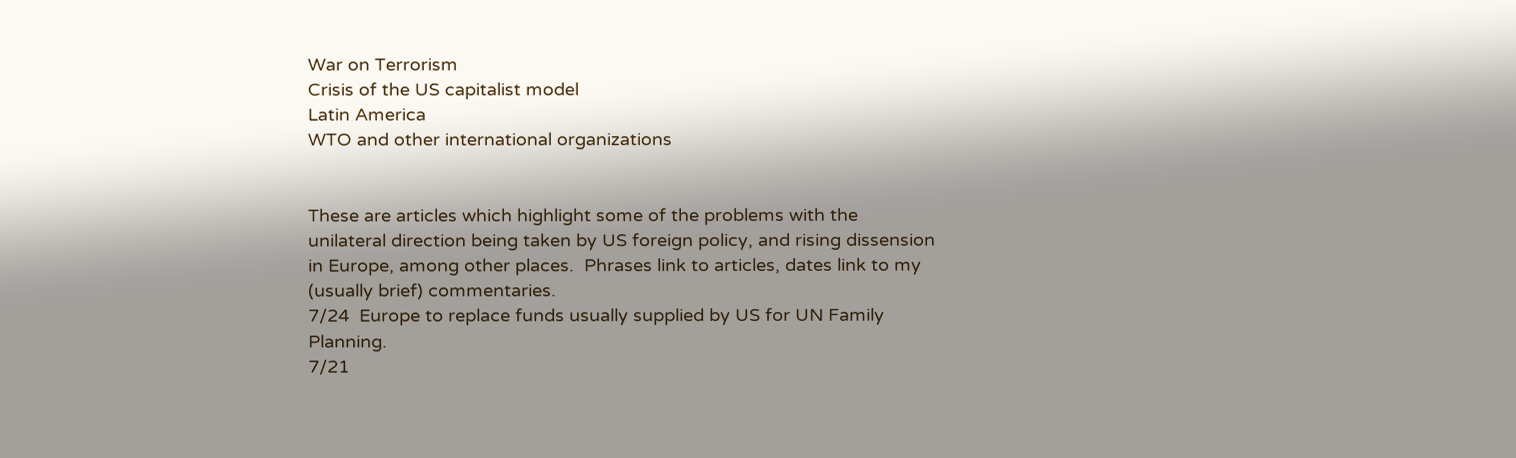War on Terrorism
Crisis of the US capitalist model
Latin America
WTO and other international organizations


These are articles which highlight some of the problems with the unilateral direction being taken by US foreign policy, and rising dissension in Europe, among other places.  Phrases link to articles, dates link to my (usually brief) commentaries.
7/24  Europe to replace funds usually supplied by US for UN Family Planning.
7/21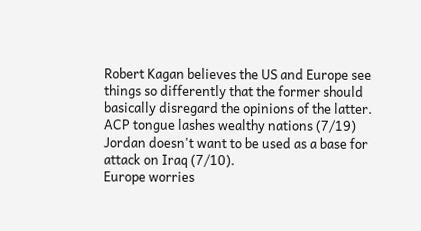Robert Kagan believes the US and Europe see things so differently that the former should basically disregard the opinions of the latter.
ACP tongue lashes wealthy nations (7/19)
Jordan doesn't want to be used as a base for attack on Iraq (7/10).
Europe worries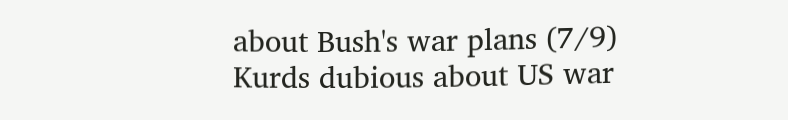about Bush's war plans (7/9)
Kurds dubious about US war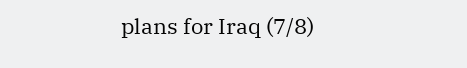plans for Iraq (7/8)